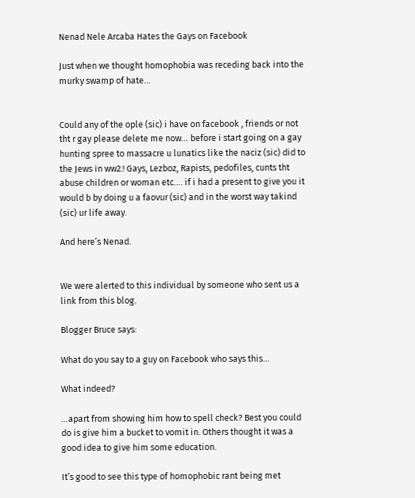Nenad Nele Arcaba Hates the Gays on Facebook

Just when we thought homophobia was receding back into the murky swamp of hate…


Could any of the ople (sic) i have on facebook , friends or not tht r gay please delete me now… before i start going on a gay hunting spree to massacre u lunatics like the naciz (sic) did to the Jews in ww2.! Gays, Lezboz, Rapists, pedofiles, cunts tht abuse children or woman etc…. if i had a present to give you it would b by doing u a faovur (sic) and in the worst way takind (sic) ur life away.

And here’s Nenad.


We were alerted to this individual by someone who sent us a link from this blog.

Blogger Bruce says:

What do you say to a guy on Facebook who says this…

What indeed?

…apart from showing him how to spell check? Best you could do is give him a bucket to vomit in. Others thought it was a good idea to give him some education.

It’s good to see this type of homophobic rant being met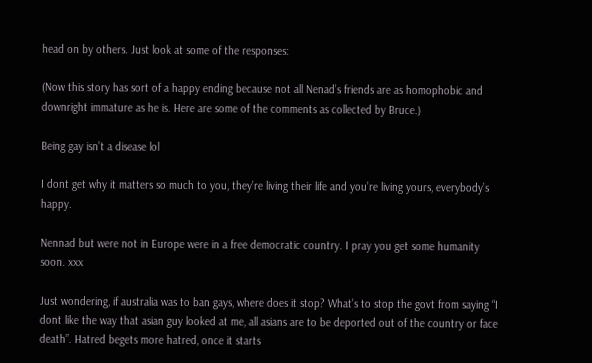head on by others. Just look at some of the responses:

(Now this story has sort of a happy ending because not all Nenad’s friends are as homophobic and downright immature as he is. Here are some of the comments as collected by Bruce.)

Being gay isn’t a disease lol

I dont get why it matters so much to you, they’re living their life and you’re living yours, everybody’s happy.

Nennad but were not in Europe were in a free democratic country. I pray you get some humanity soon. xxx

Just wondering, if australia was to ban gays, where does it stop? What’s to stop the govt from saying “I dont like the way that asian guy looked at me, all asians are to be deported out of the country or face death”. Hatred begets more hatred, once it starts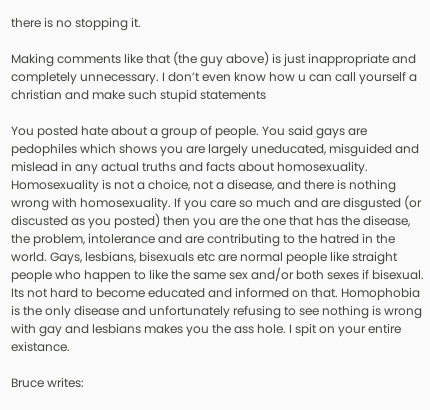there is no stopping it.

Making comments like that (the guy above) is just inappropriate and completely unnecessary. I don’t even know how u can call yourself a christian and make such stupid statements

You posted hate about a group of people. You said gays are pedophiles which shows you are largely uneducated, misguided and mislead in any actual truths and facts about homosexuality. Homosexuality is not a choice, not a disease, and there is nothing wrong with homosexuality. If you care so much and are disgusted (or discusted as you posted) then you are the one that has the disease, the problem, intolerance and are contributing to the hatred in the world. Gays, lesbians, bisexuals etc are normal people like straight people who happen to like the same sex and/or both sexes if bisexual. Its not hard to become educated and informed on that. Homophobia is the only disease and unfortunately refusing to see nothing is wrong with gay and lesbians makes you the ass hole. I spit on your entire existance.

Bruce writes: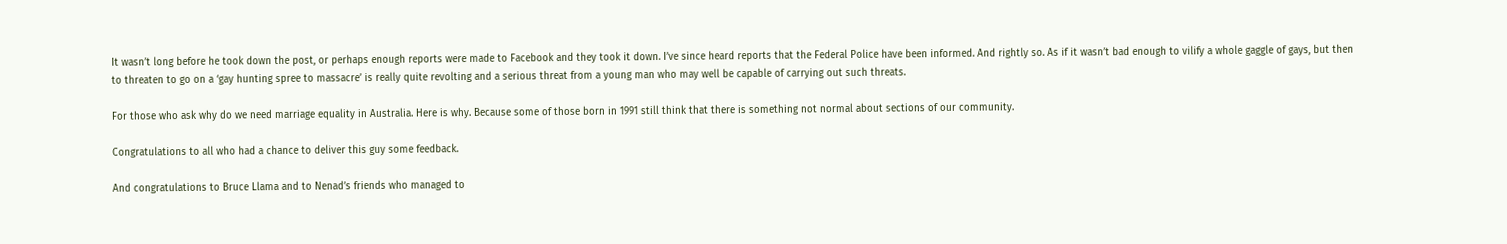It wasn’t long before he took down the post, or perhaps enough reports were made to Facebook and they took it down. I’ve since heard reports that the Federal Police have been informed. And rightly so. As if it wasn’t bad enough to vilify a whole gaggle of gays, but then to threaten to go on a ‘gay hunting spree to massacre’ is really quite revolting and a serious threat from a young man who may well be capable of carrying out such threats.

For those who ask why do we need marriage equality in Australia. Here is why. Because some of those born in 1991 still think that there is something not normal about sections of our community.

Congratulations to all who had a chance to deliver this guy some feedback.

And congratulations to Bruce Llama and to Nenad’s friends who managed to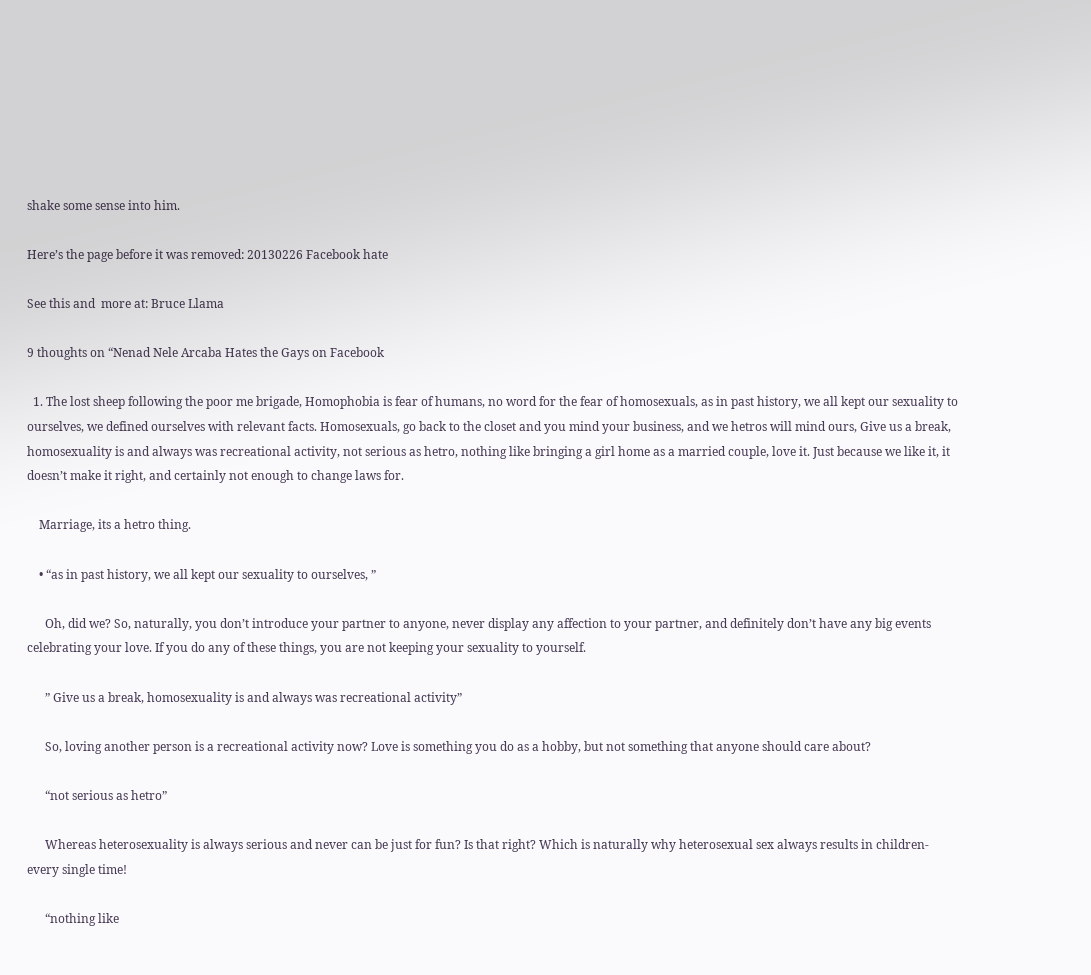shake some sense into him.

Here’s the page before it was removed: 20130226 Facebook hate

See this and  more at: Bruce Llama

9 thoughts on “Nenad Nele Arcaba Hates the Gays on Facebook

  1. The lost sheep following the poor me brigade, Homophobia is fear of humans, no word for the fear of homosexuals, as in past history, we all kept our sexuality to ourselves, we defined ourselves with relevant facts. Homosexuals, go back to the closet and you mind your business, and we hetros will mind ours, Give us a break, homosexuality is and always was recreational activity, not serious as hetro, nothing like bringing a girl home as a married couple, love it. Just because we like it, it doesn’t make it right, and certainly not enough to change laws for.

    Marriage, its a hetro thing.

    • “as in past history, we all kept our sexuality to ourselves, ”

      Oh, did we? So, naturally, you don’t introduce your partner to anyone, never display any affection to your partner, and definitely don’t have any big events celebrating your love. If you do any of these things, you are not keeping your sexuality to yourself.

      ” Give us a break, homosexuality is and always was recreational activity”

      So, loving another person is a recreational activity now? Love is something you do as a hobby, but not something that anyone should care about?

      “not serious as hetro”

      Whereas heterosexuality is always serious and never can be just for fun? Is that right? Which is naturally why heterosexual sex always results in children-every single time!

      “nothing like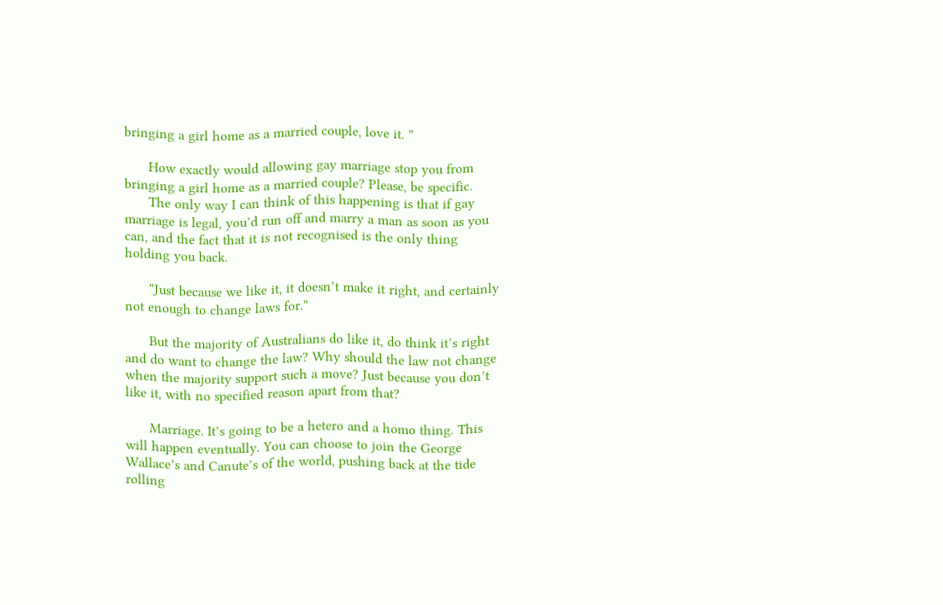bringing a girl home as a married couple, love it. ”

      How exactly would allowing gay marriage stop you from bringing a girl home as a married couple? Please, be specific.
      The only way I can think of this happening is that if gay marriage is legal, you’d run off and marry a man as soon as you can, and the fact that it is not recognised is the only thing holding you back.

      “Just because we like it, it doesn’t make it right, and certainly not enough to change laws for.”

      But the majority of Australians do like it, do think it’s right and do want to change the law? Why should the law not change when the majority support such a move? Just because you don’t like it, with no specified reason apart from that?

      Marriage. It’s going to be a hetero and a homo thing. This will happen eventually. You can choose to join the George Wallace’s and Canute’s of the world, pushing back at the tide rolling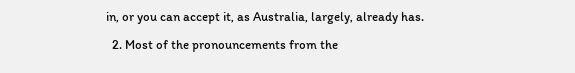in, or you can accept it, as Australia, largely, already has.

  2. Most of the pronouncements from the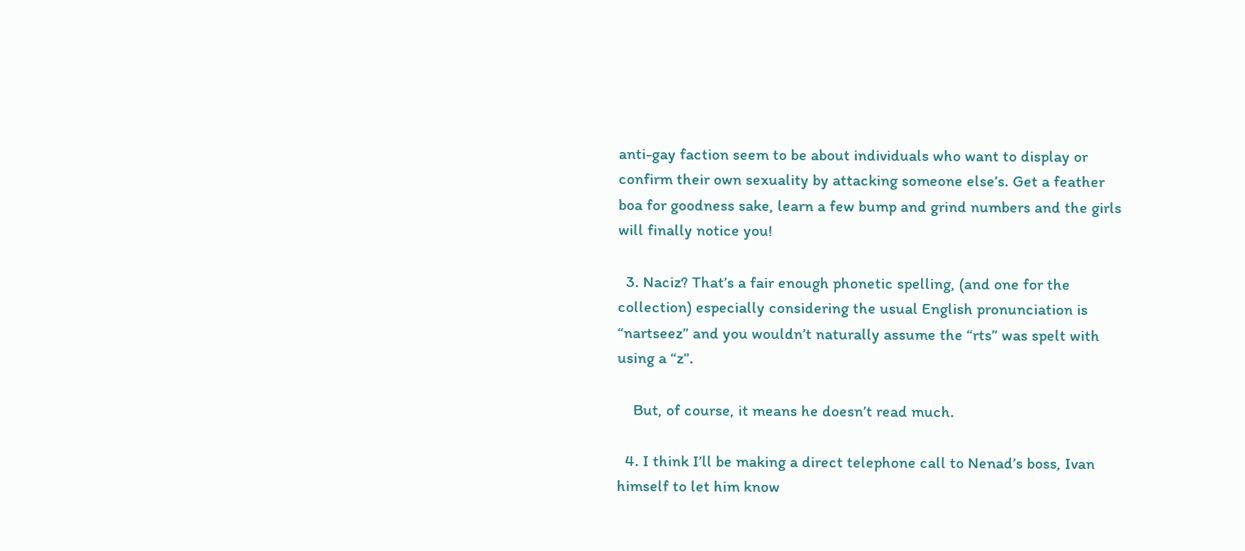anti-gay faction seem to be about individuals who want to display or confirm their own sexuality by attacking someone else’s. Get a feather boa for goodness sake, learn a few bump and grind numbers and the girls will finally notice you!

  3. Naciz? That’s a fair enough phonetic spelling, (and one for the collection) especially considering the usual English pronunciation is “nartseez” and you wouldn’t naturally assume the “rts” was spelt with using a “z”.

    But, of course, it means he doesn’t read much.

  4. I think I’ll be making a direct telephone call to Nenad’s boss, Ivan himself to let him know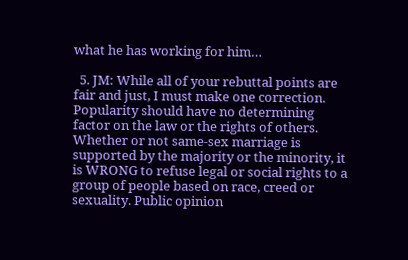what he has working for him…

  5. JM: While all of your rebuttal points are fair and just, I must make one correction. Popularity should have no determining factor on the law or the rights of others. Whether or not same-sex marriage is supported by the majority or the minority, it is WRONG to refuse legal or social rights to a group of people based on race, creed or sexuality. Public opinion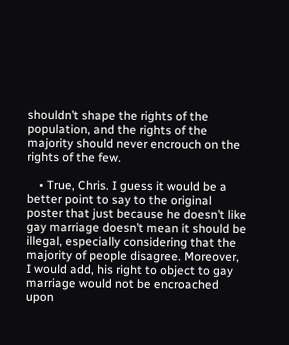shouldn’t shape the rights of the population, and the rights of the majority should never encrouch on the rights of the few.

    • True, Chris. I guess it would be a better point to say to the original poster that just because he doesn’t like gay marriage doesn’t mean it should be illegal, especially considering that the majority of people disagree. Moreover, I would add, his right to object to gay marriage would not be encroached upon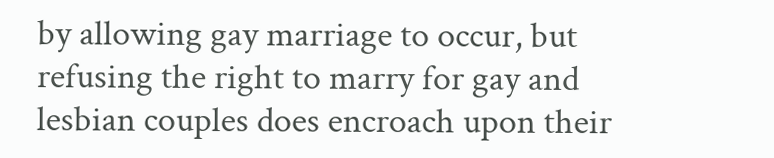by allowing gay marriage to occur, but refusing the right to marry for gay and lesbian couples does encroach upon their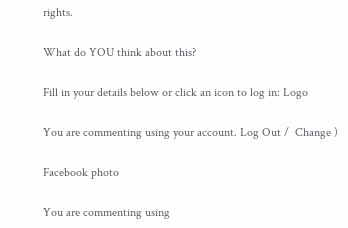rights.

What do YOU think about this?

Fill in your details below or click an icon to log in: Logo

You are commenting using your account. Log Out /  Change )

Facebook photo

You are commenting using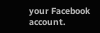your Facebook account.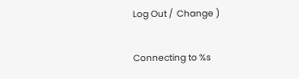Log Out /  Change )

Connecting to %s